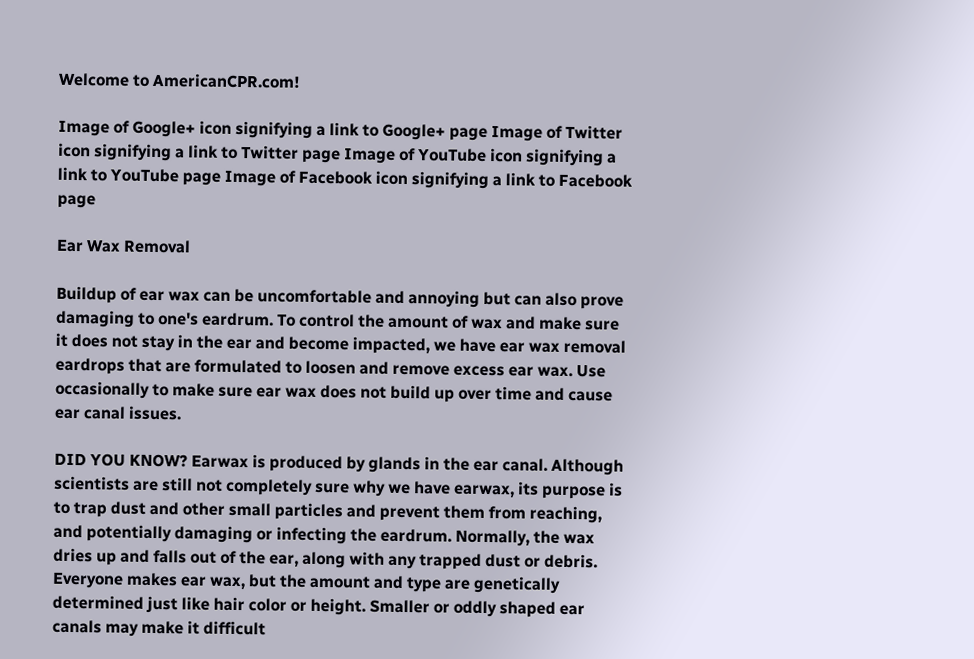Welcome to AmericanCPR.com!

Image of Google+ icon signifying a link to Google+ page Image of Twitter icon signifying a link to Twitter page Image of YouTube icon signifying a link to YouTube page Image of Facebook icon signifying a link to Facebook page

Ear Wax Removal

Buildup of ear wax can be uncomfortable and annoying but can also prove damaging to one's eardrum. To control the amount of wax and make sure it does not stay in the ear and become impacted, we have ear wax removal eardrops that are formulated to loosen and remove excess ear wax. Use occasionally to make sure ear wax does not build up over time and cause ear canal issues.

DID YOU KNOW? Earwax is produced by glands in the ear canal. Although scientists are still not completely sure why we have earwax, its purpose is to trap dust and other small particles and prevent them from reaching, and potentially damaging or infecting the eardrum. Normally, the wax dries up and falls out of the ear, along with any trapped dust or debris. Everyone makes ear wax, but the amount and type are genetically determined just like hair color or height. Smaller or oddly shaped ear canals may make it difficult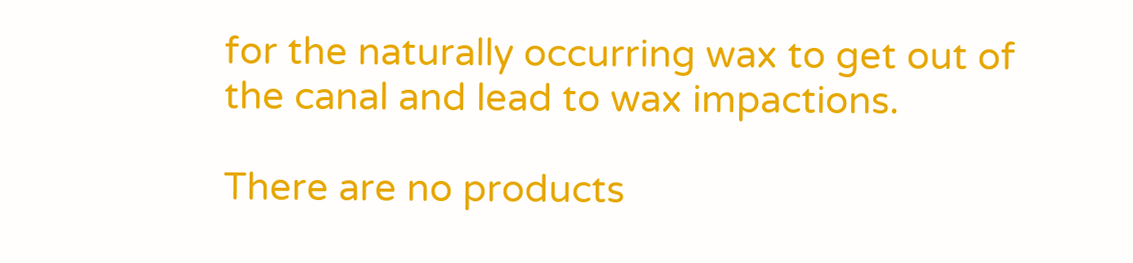for the naturally occurring wax to get out of the canal and lead to wax impactions.

There are no products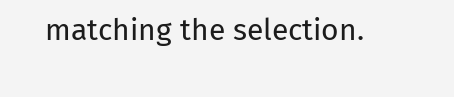matching the selection.